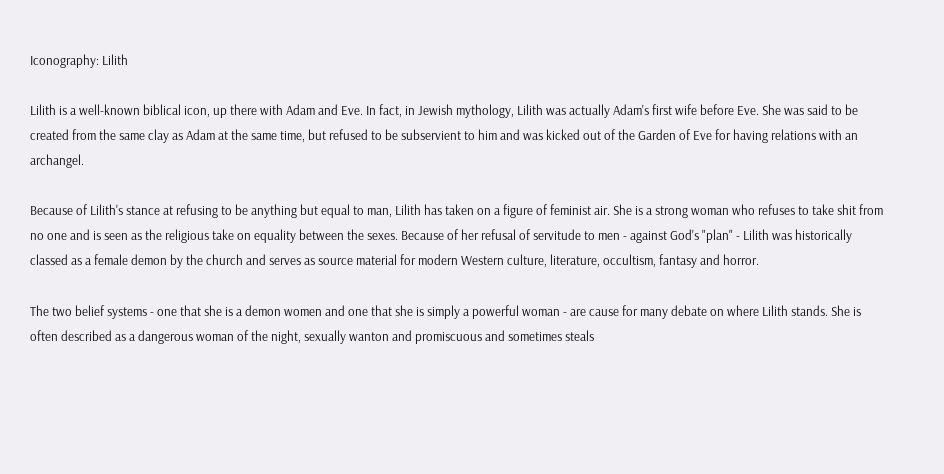Iconography: Lilith

Lilith is a well-known biblical icon, up there with Adam and Eve. In fact, in Jewish mythology, Lilith was actually Adam's first wife before Eve. She was said to be created from the same clay as Adam at the same time, but refused to be subservient to him and was kicked out of the Garden of Eve for having relations with an archangel.

Because of Lilith's stance at refusing to be anything but equal to man, Lilith has taken on a figure of feminist air. She is a strong woman who refuses to take shit from no one and is seen as the religious take on equality between the sexes. Because of her refusal of servitude to men - against God's "plan" - Lilith was historically classed as a female demon by the church and serves as source material for modern Western culture, literature, occultism, fantasy and horror.

The two belief systems - one that she is a demon women and one that she is simply a powerful woman - are cause for many debate on where Lilith stands. She is often described as a dangerous woman of the night, sexually wanton and promiscuous and sometimes steals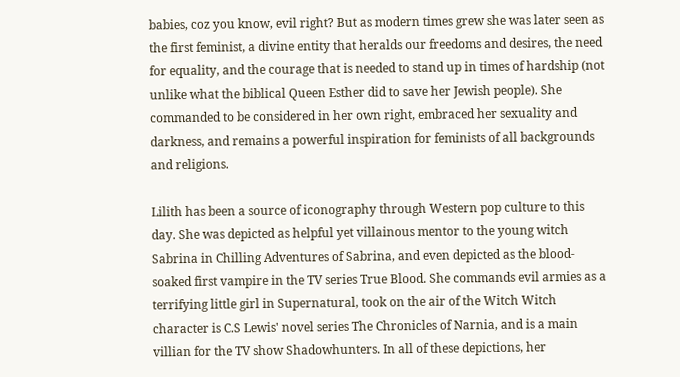babies, coz you know, evil right? But as modern times grew she was later seen as the first feminist, a divine entity that heralds our freedoms and desires, the need for equality, and the courage that is needed to stand up in times of hardship (not unlike what the biblical Queen Esther did to save her Jewish people). She commanded to be considered in her own right, embraced her sexuality and darkness, and remains a powerful inspiration for feminists of all backgrounds and religions.

Lilith has been a source of iconography through Western pop culture to this day. She was depicted as helpful yet villainous mentor to the young witch Sabrina in Chilling Adventures of Sabrina, and even depicted as the blood-soaked first vampire in the TV series True Blood. She commands evil armies as a terrifying little girl in Supernatural, took on the air of the Witch Witch character is C.S Lewis' novel series The Chronicles of Narnia, and is a main villian for the TV show Shadowhunters. In all of these depictions, her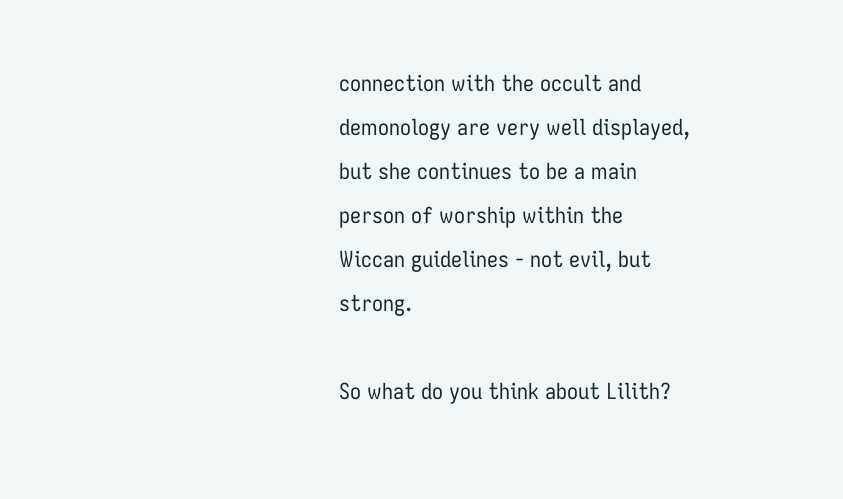connection with the occult and demonology are very well displayed, but she continues to be a main person of worship within the Wiccan guidelines - not evil, but strong.

So what do you think about Lilith?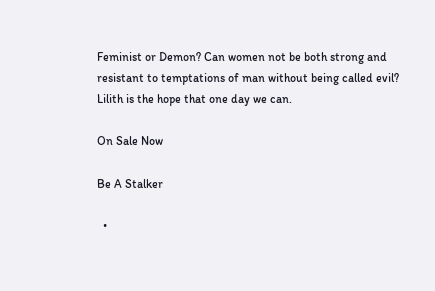Feminist or Demon? Can women not be both strong and resistant to temptations of man without being called evil? Lilith is the hope that one day we can.

On Sale Now

Be A Stalker

  •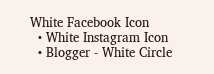White Facebook Icon
  • White Instagram Icon
  • Blogger - White Circle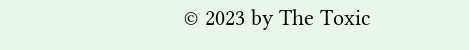© 2023 by The Toxic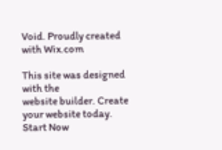Void. Proudly created with Wix.com

This site was designed with the
website builder. Create your website today.
Start Now